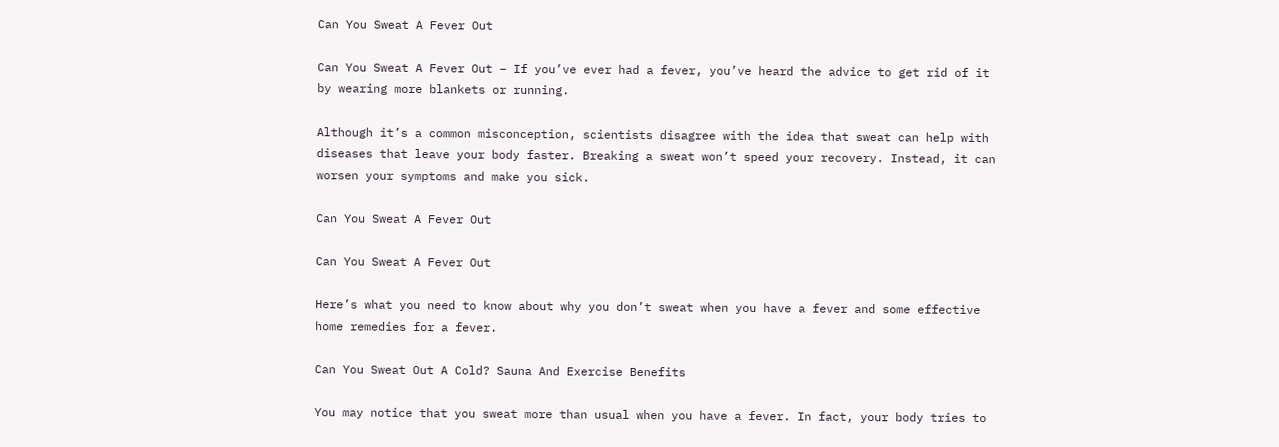Can You Sweat A Fever Out

Can You Sweat A Fever Out – If you’ve ever had a fever, you’ve heard the advice to get rid of it by wearing more blankets or running.

Although it’s a common misconception, scientists disagree with the idea that sweat can help with diseases that leave your body faster. Breaking a sweat won’t speed your recovery. Instead, it can worsen your symptoms and make you sick.

Can You Sweat A Fever Out

Can You Sweat A Fever Out

Here’s what you need to know about why you don’t sweat when you have a fever and some effective home remedies for a fever.

Can You Sweat Out A Cold? Sauna And Exercise Benefits

You may notice that you sweat more than usual when you have a fever. In fact, your body tries to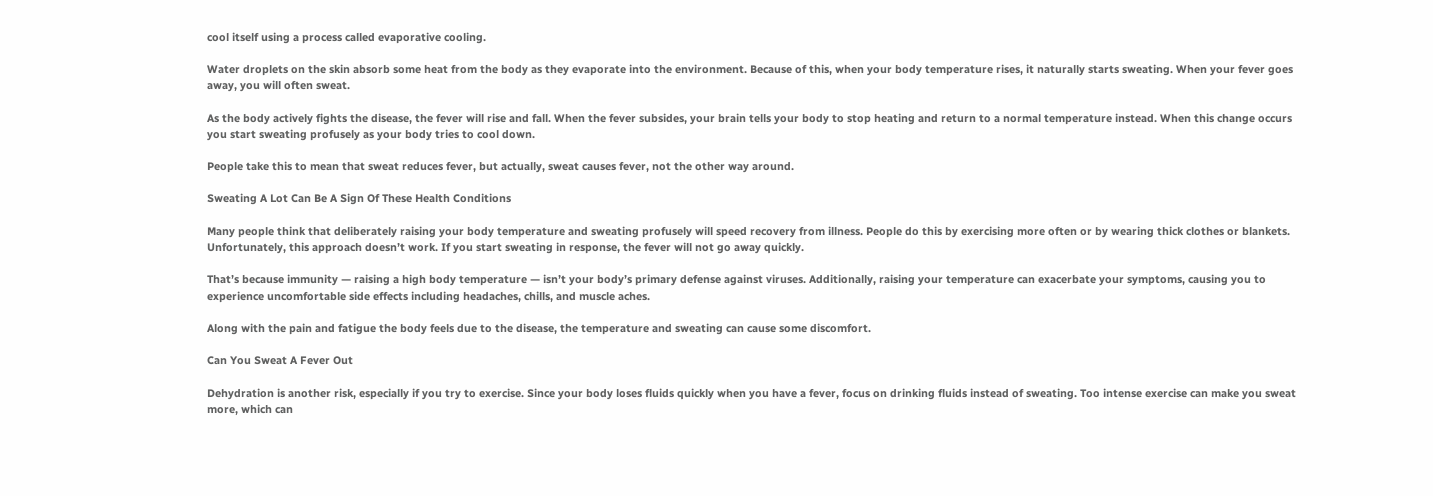cool itself using a process called evaporative cooling.

Water droplets on the skin absorb some heat from the body as they evaporate into the environment. Because of this, when your body temperature rises, it naturally starts sweating. When your fever goes away, you will often sweat.

As the body actively fights the disease, the fever will rise and fall. When the fever subsides, your brain tells your body to stop heating and return to a normal temperature instead. When this change occurs you start sweating profusely as your body tries to cool down.

People take this to mean that sweat reduces fever, but actually, sweat causes fever, not the other way around.

Sweating A Lot Can Be A Sign Of These Health Conditions

Many people think that deliberately raising your body temperature and sweating profusely will speed recovery from illness. People do this by exercising more often or by wearing thick clothes or blankets. Unfortunately, this approach doesn’t work. If you start sweating in response, the fever will not go away quickly.

That’s because immunity — raising a high body temperature — isn’t your body’s primary defense against viruses. Additionally, raising your temperature can exacerbate your symptoms, causing you to experience uncomfortable side effects including headaches, chills, and muscle aches.

Along with the pain and fatigue the body feels due to the disease, the temperature and sweating can cause some discomfort.

Can You Sweat A Fever Out

Dehydration is another risk, especially if you try to exercise. Since your body loses fluids quickly when you have a fever, focus on drinking fluids instead of sweating. Too intense exercise can make you sweat more, which can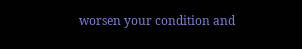worsen your condition and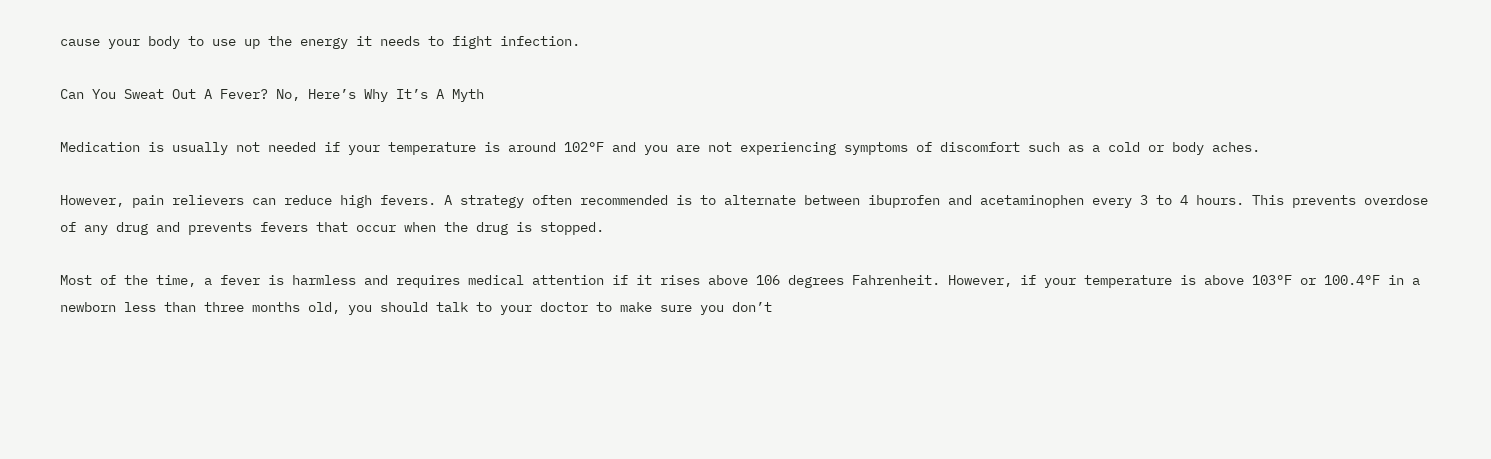cause your body to use up the energy it needs to fight infection.

Can You Sweat Out A Fever? No, Here’s Why It’s A Myth

Medication is usually not needed if your temperature is around 102°F and you are not experiencing symptoms of discomfort such as a cold or body aches.

However, pain relievers can reduce high fevers. A strategy often recommended is to alternate between ibuprofen and acetaminophen every 3 to 4 hours. This prevents overdose of any drug and prevents fevers that occur when the drug is stopped.

Most of the time, a fever is harmless and requires medical attention if it rises above 106 degrees Fahrenheit. However, if your temperature is above 103°F or 100.4°F in a newborn less than three months old, you should talk to your doctor to make sure you don’t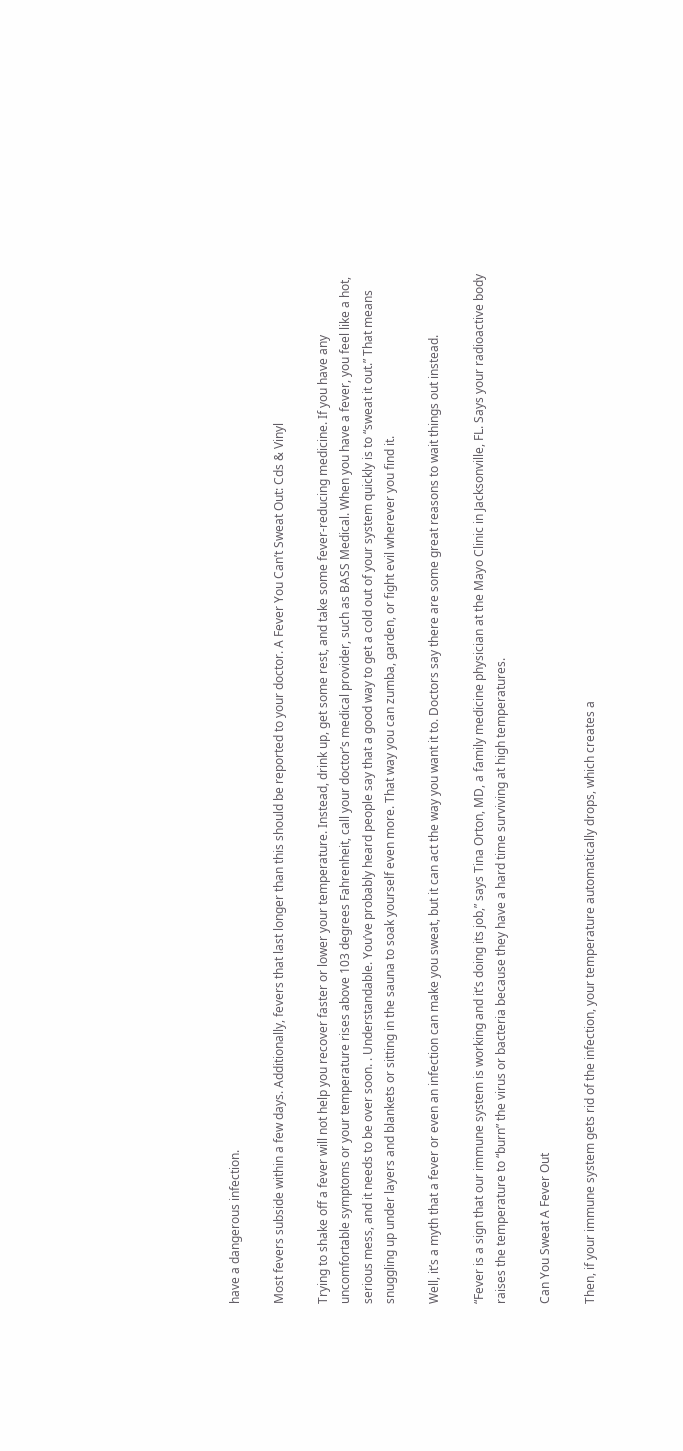have a dangerous infection.

Most fevers subside within a few days. Additionally, fevers that last longer than this should be reported to your doctor. A Fever You Can’t Sweat Out: Cds & Vinyl

Trying to shake off a fever will not help you recover faster or lower your temperature. Instead, drink up, get some rest, and take some fever-reducing medicine. If you have any uncomfortable symptoms or your temperature rises above 103 degrees Fahrenheit, call your doctor’s medical provider, such as BASS Medical. When you have a fever, you feel like a hot, serious mess, and it needs to be over soon. . Understandable. You’ve probably heard people say that a good way to get a cold out of your system quickly is to “sweat it out.” That means snuggling up under layers and blankets or sitting in the sauna to soak yourself even more. That way you can zumba, garden, or fight evil wherever you find it.

Well, it’s a myth that a fever or even an infection can make you sweat, but it can act the way you want it to. Doctors say there are some great reasons to wait things out instead.

“Fever is a sign that our immune system is working and it’s doing its job,” says Tina Orton, MD, a family medicine physician at the Mayo Clinic in Jacksonville, FL. Says your radioactive body raises the temperature to “burn” the virus or bacteria because they have a hard time surviving at high temperatures.

Can You Sweat A Fever Out

Then, if your immune system gets rid of the infection, your temperature automatically drops, which creates a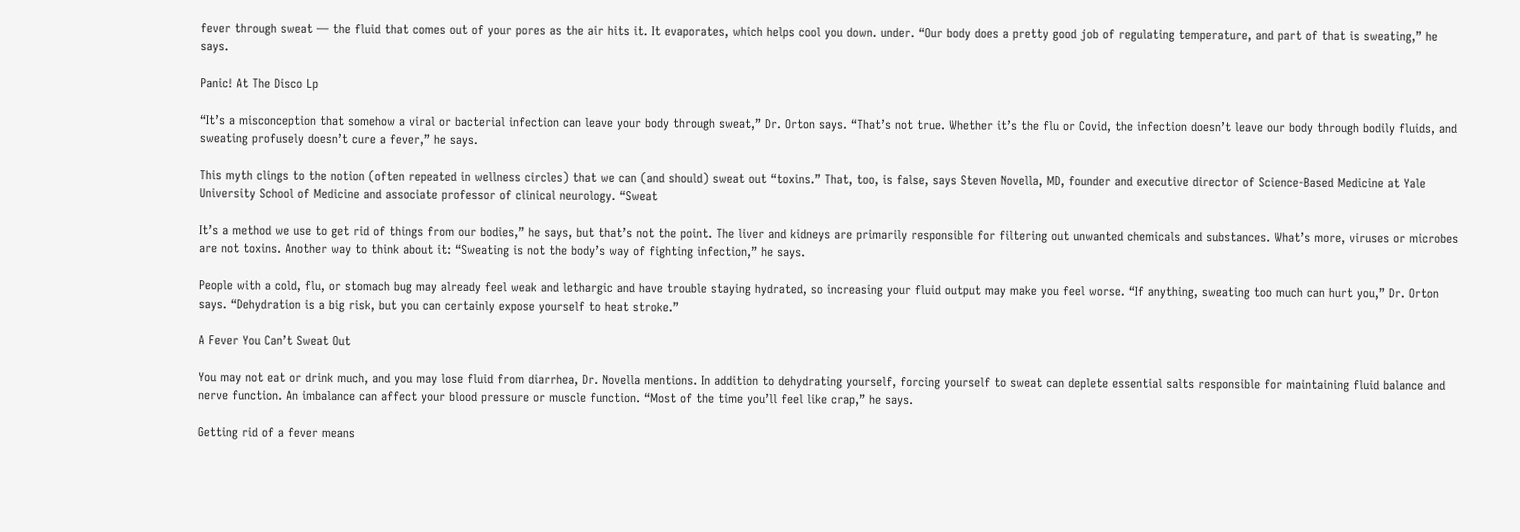fever through sweat — the fluid that comes out of your pores as the air hits it. It evaporates, which helps cool you down. under. “Our body does a pretty good job of regulating temperature, and part of that is sweating,” he says.

Panic! At The Disco Lp

“It’s a misconception that somehow a viral or bacterial infection can leave your body through sweat,” Dr. Orton says. “That’s not true. Whether it’s the flu or Covid, the infection doesn’t leave our body through bodily fluids, and sweating profusely doesn’t cure a fever,” he says.

This myth clings to the notion (often repeated in wellness circles) that we can (and should) sweat out “toxins.” That, too, is false, says Steven Novella, MD, founder and executive director of Science-Based Medicine at Yale University School of Medicine and associate professor of clinical neurology. “Sweat

It’s a method we use to get rid of things from our bodies,” he says, but that’s not the point. The liver and kidneys are primarily responsible for filtering out unwanted chemicals and substances. What’s more, viruses or microbes are not toxins. Another way to think about it: “Sweating is not the body’s way of fighting infection,” he says.

People with a cold, flu, or stomach bug may already feel weak and lethargic and have trouble staying hydrated, so increasing your fluid output may make you feel worse. “If anything, sweating too much can hurt you,” Dr. Orton says. “Dehydration is a big risk, but you can certainly expose yourself to heat stroke.”

A Fever You Can’t Sweat Out

You may not eat or drink much, and you may lose fluid from diarrhea, Dr. Novella mentions. In addition to dehydrating yourself, forcing yourself to sweat can deplete essential salts responsible for maintaining fluid balance and nerve function. An imbalance can affect your blood pressure or muscle function. “Most of the time you’ll feel like crap,” he says.

Getting rid of a fever means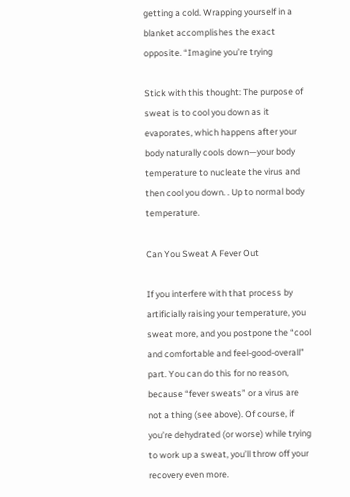getting a cold. Wrapping yourself in a blanket accomplishes the exact opposite. “Imagine you’re trying

Stick with this thought: The purpose of sweat is to cool you down as it evaporates, which happens after your body naturally cools down—your body temperature to nucleate the virus and then cool you down. . Up to normal body temperature.

Can You Sweat A Fever Out

If you interfere with that process by artificially raising your temperature, you sweat more, and you postpone the “cool and comfortable and feel-good-overall” part. You can do this for no reason, because “fever sweats” or a virus are not a thing (see above). Of course, if you’re dehydrated (or worse) while trying to work up a sweat, you’ll throw off your recovery even more.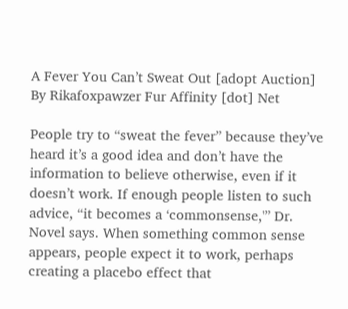A Fever You Can’t Sweat Out [adopt Auction] By Rikafoxpawzer Fur Affinity [dot] Net

People try to “sweat the fever” because they’ve heard it’s a good idea and don’t have the information to believe otherwise, even if it doesn’t work. If enough people listen to such advice, “it becomes a ‘commonsense,'” Dr. Novel says. When something common sense appears, people expect it to work, perhaps creating a placebo effect that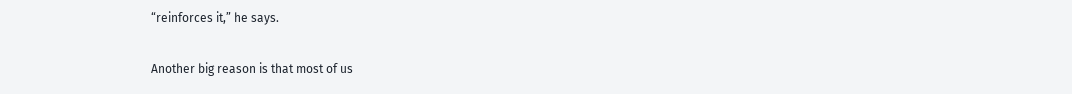“reinforces it,” he says.

Another big reason is that most of us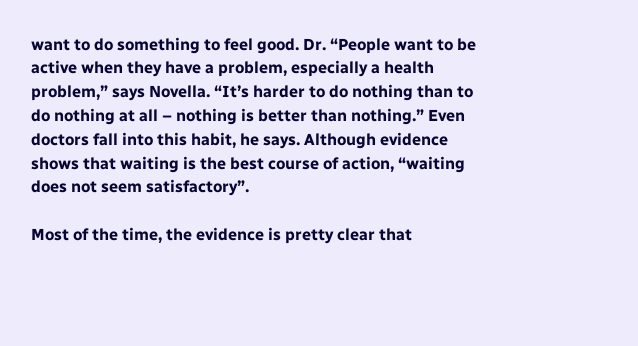want to do something to feel good. Dr. “People want to be active when they have a problem, especially a health problem,” says Novella. “It’s harder to do nothing than to do nothing at all – nothing is better than nothing.” Even doctors fall into this habit, he says. Although evidence shows that waiting is the best course of action, “waiting does not seem satisfactory”.

Most of the time, the evidence is pretty clear that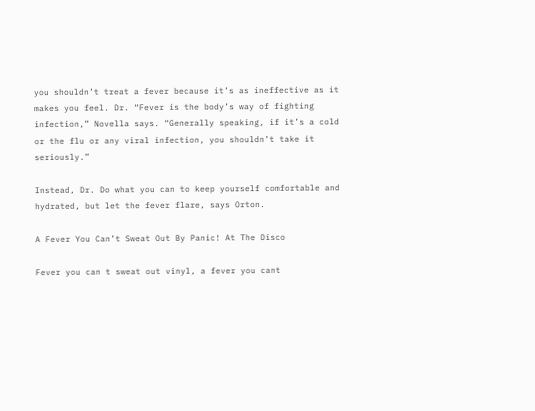you shouldn’t treat a fever because it’s as ineffective as it makes you feel. Dr. “Fever is the body’s way of fighting infection,” Novella says. “Generally speaking, if it’s a cold or the flu or any viral infection, you shouldn’t take it seriously.”

Instead, Dr. Do what you can to keep yourself comfortable and hydrated, but let the fever flare, says Orton.

A Fever You Can’t Sweat Out By Panic! At The Disco

Fever you can t sweat out vinyl, a fever you cant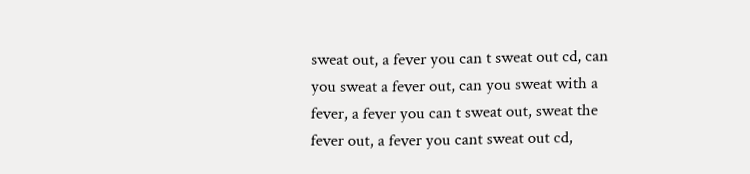sweat out, a fever you can t sweat out cd, can you sweat a fever out, can you sweat with a fever, a fever you can t sweat out, sweat the fever out, a fever you cant sweat out cd,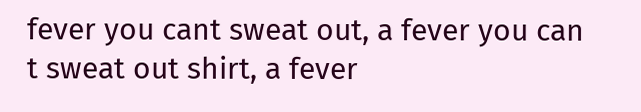fever you cant sweat out, a fever you can t sweat out shirt, a fever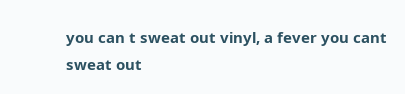you can t sweat out vinyl, a fever you cant sweat out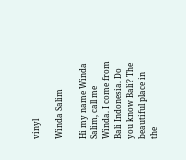vinyl

Winda Salim

Hi my name Winda Salim, call me Winda. I come from Bali Indonesia. Do you know Bali? The beautiful place in the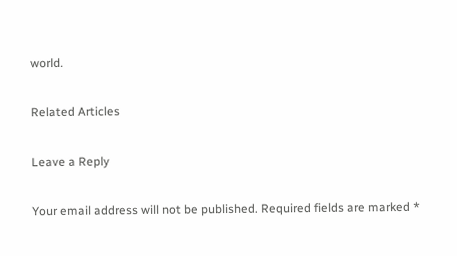world.

Related Articles

Leave a Reply

Your email address will not be published. Required fields are marked *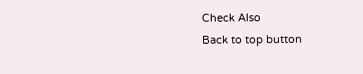Check Also
Back to top button